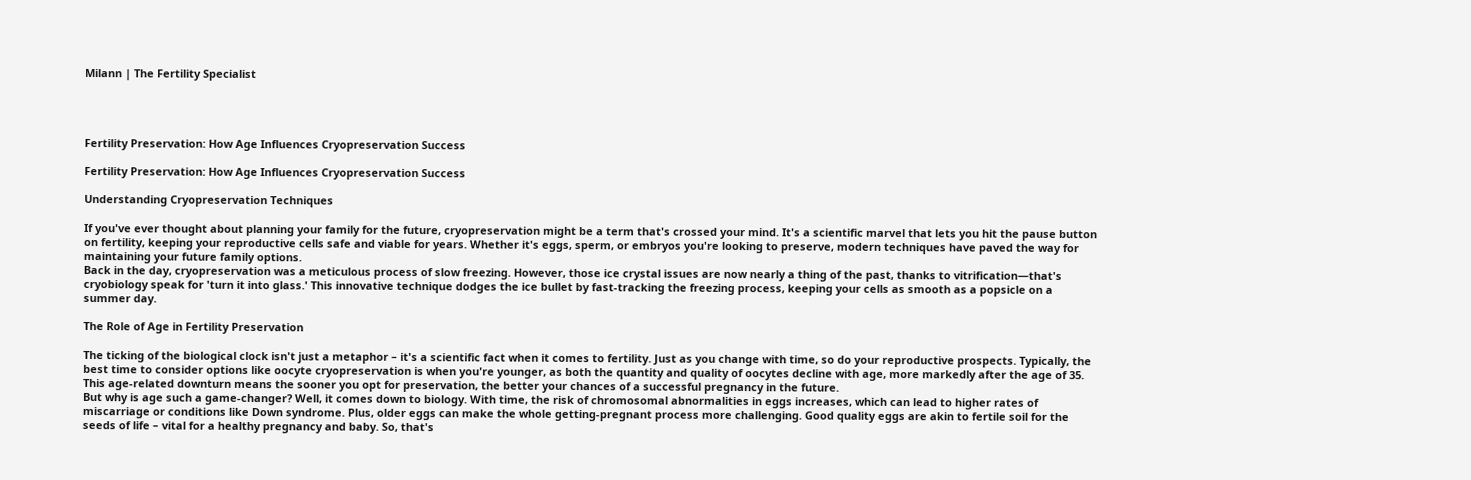Milann | The Fertility Specialist




Fertility Preservation: How Age Influences Cryopreservation Success

Fertility Preservation: How Age Influences Cryopreservation Success

Understanding Cryopreservation Techniques

If you've ever thought about planning your family for the future, cryopreservation might be a term that's crossed your mind. It's a scientific marvel that lets you hit the pause button on fertility, keeping your reproductive cells safe and viable for years. Whether it's eggs, sperm, or embryos you're looking to preserve, modern techniques have paved the way for maintaining your future family options.
Back in the day, cryopreservation was a meticulous process of slow freezing. However, those ice crystal issues are now nearly a thing of the past, thanks to vitrification—that's cryobiology speak for 'turn it into glass.' This innovative technique dodges the ice bullet by fast-tracking the freezing process, keeping your cells as smooth as a popsicle on a summer day.

The Role of Age in Fertility Preservation

The ticking of the biological clock isn't just a metaphor – it's a scientific fact when it comes to fertility. Just as you change with time, so do your reproductive prospects. Typically, the best time to consider options like oocyte cryopreservation is when you're younger, as both the quantity and quality of oocytes decline with age, more markedly after the age of 35. This age-related downturn means the sooner you opt for preservation, the better your chances of a successful pregnancy in the future.
But why is age such a game-changer? Well, it comes down to biology. With time, the risk of chromosomal abnormalities in eggs increases, which can lead to higher rates of miscarriage or conditions like Down syndrome. Plus, older eggs can make the whole getting-pregnant process more challenging. Good quality eggs are akin to fertile soil for the seeds of life – vital for a healthy pregnancy and baby. So, that's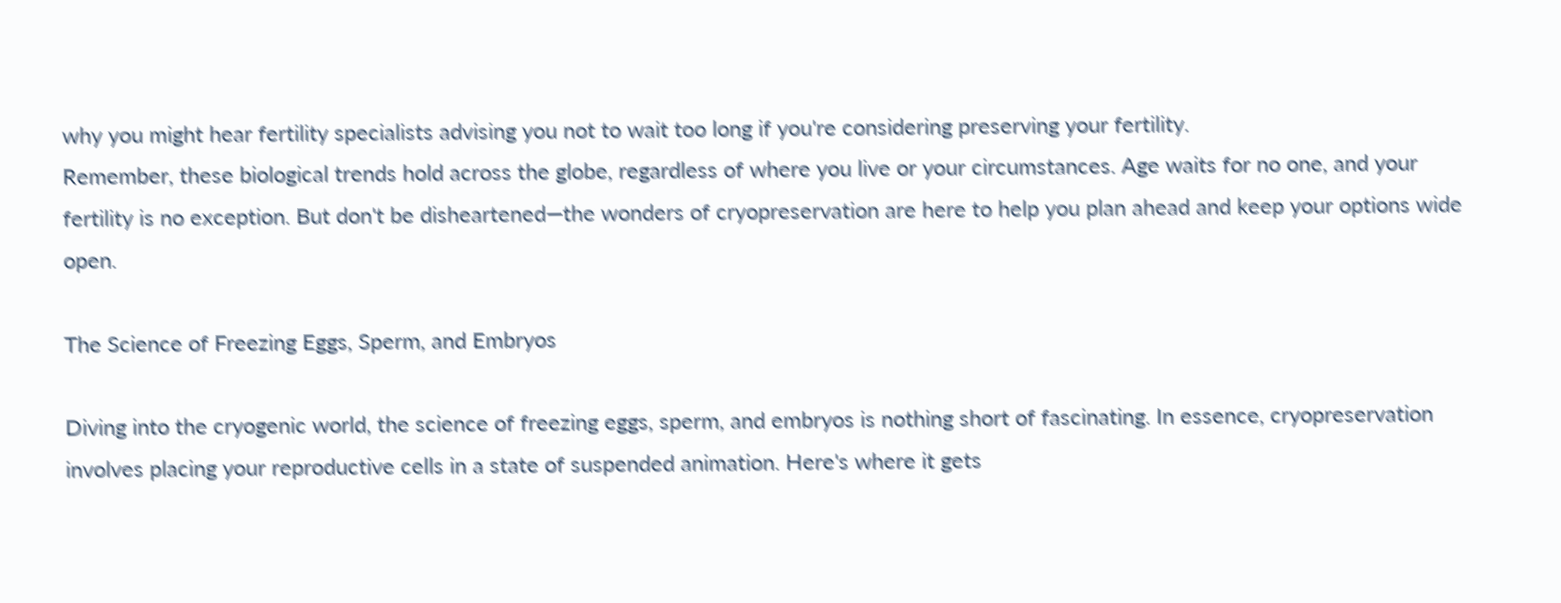why you might hear fertility specialists advising you not to wait too long if you're considering preserving your fertility.
Remember, these biological trends hold across the globe, regardless of where you live or your circumstances. Age waits for no one, and your fertility is no exception. But don't be disheartened—the wonders of cryopreservation are here to help you plan ahead and keep your options wide open.

The Science of Freezing Eggs, Sperm, and Embryos

Diving into the cryogenic world, the science of freezing eggs, sperm, and embryos is nothing short of fascinating. In essence, cryopreservation involves placing your reproductive cells in a state of suspended animation. Here's where it gets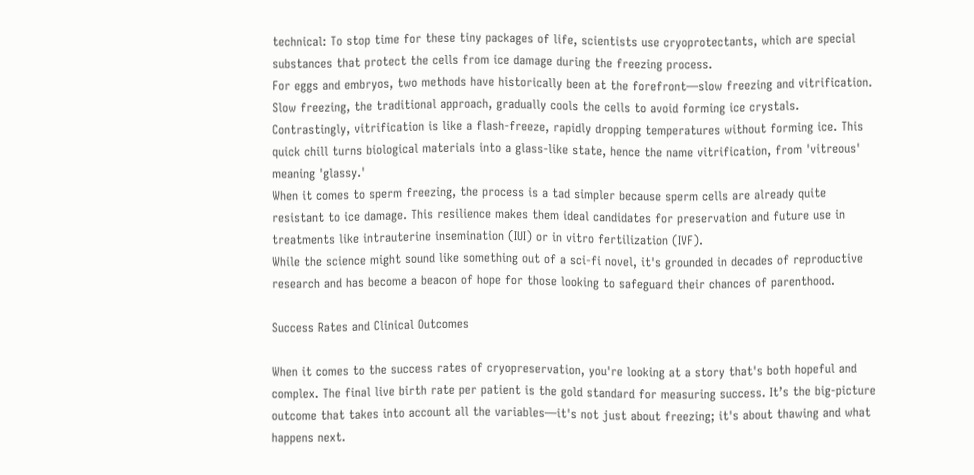technical: To stop time for these tiny packages of life, scientists use cryoprotectants, which are special substances that protect the cells from ice damage during the freezing process.
For eggs and embryos, two methods have historically been at the forefront—slow freezing and vitrification. Slow freezing, the traditional approach, gradually cools the cells to avoid forming ice crystals. Contrastingly, vitrification is like a flash-freeze, rapidly dropping temperatures without forming ice. This quick chill turns biological materials into a glass-like state, hence the name vitrification, from 'vitreous' meaning 'glassy.'
When it comes to sperm freezing, the process is a tad simpler because sperm cells are already quite resistant to ice damage. This resilience makes them ideal candidates for preservation and future use in treatments like intrauterine insemination (IUI) or in vitro fertilization (IVF).
While the science might sound like something out of a sci-fi novel, it's grounded in decades of reproductive research and has become a beacon of hope for those looking to safeguard their chances of parenthood.

Success Rates and Clinical Outcomes

When it comes to the success rates of cryopreservation, you're looking at a story that's both hopeful and complex. The final live birth rate per patient is the gold standard for measuring success. It’s the big-picture outcome that takes into account all the variables—it's not just about freezing; it's about thawing and what happens next.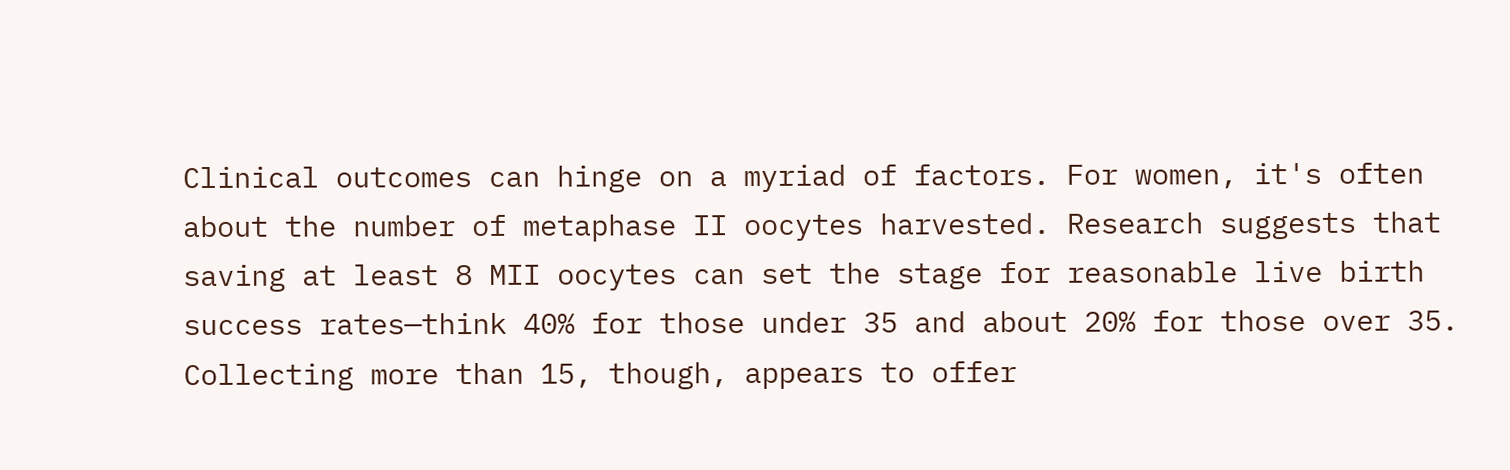Clinical outcomes can hinge on a myriad of factors. For women, it's often about the number of metaphase II oocytes harvested. Research suggests that saving at least 8 MII oocytes can set the stage for reasonable live birth success rates—think 40% for those under 35 and about 20% for those over 35. Collecting more than 15, though, appears to offer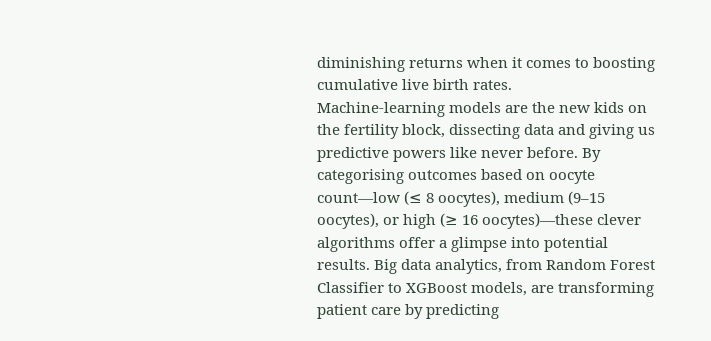diminishing returns when it comes to boosting cumulative live birth rates.
Machine-learning models are the new kids on the fertility block, dissecting data and giving us predictive powers like never before. By categorising outcomes based on oocyte count—low (≤ 8 oocytes), medium (9–15 oocytes), or high (≥ 16 oocytes)—these clever algorithms offer a glimpse into potential results. Big data analytics, from Random Forest Classifier to XGBoost models, are transforming patient care by predicting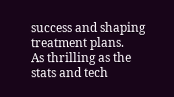success and shaping treatment plans.
As thrilling as the stats and tech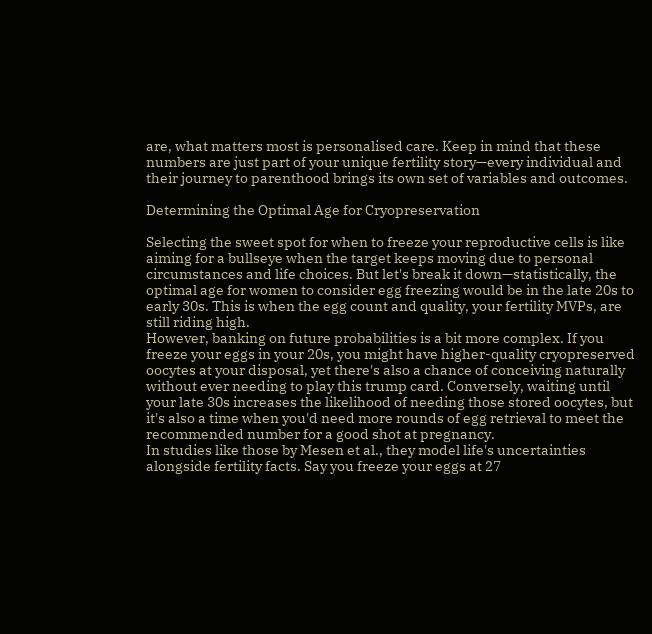are, what matters most is personalised care. Keep in mind that these numbers are just part of your unique fertility story—every individual and their journey to parenthood brings its own set of variables and outcomes.

Determining the Optimal Age for Cryopreservation

Selecting the sweet spot for when to freeze your reproductive cells is like aiming for a bullseye when the target keeps moving due to personal circumstances and life choices. But let's break it down—statistically, the optimal age for women to consider egg freezing would be in the late 20s to early 30s. This is when the egg count and quality, your fertility MVPs, are still riding high.
However, banking on future probabilities is a bit more complex. If you freeze your eggs in your 20s, you might have higher-quality cryopreserved oocytes at your disposal, yet there's also a chance of conceiving naturally without ever needing to play this trump card. Conversely, waiting until your late 30s increases the likelihood of needing those stored oocytes, but it's also a time when you'd need more rounds of egg retrieval to meet the recommended number for a good shot at pregnancy.
In studies like those by Mesen et al., they model life's uncertainties alongside fertility facts. Say you freeze your eggs at 27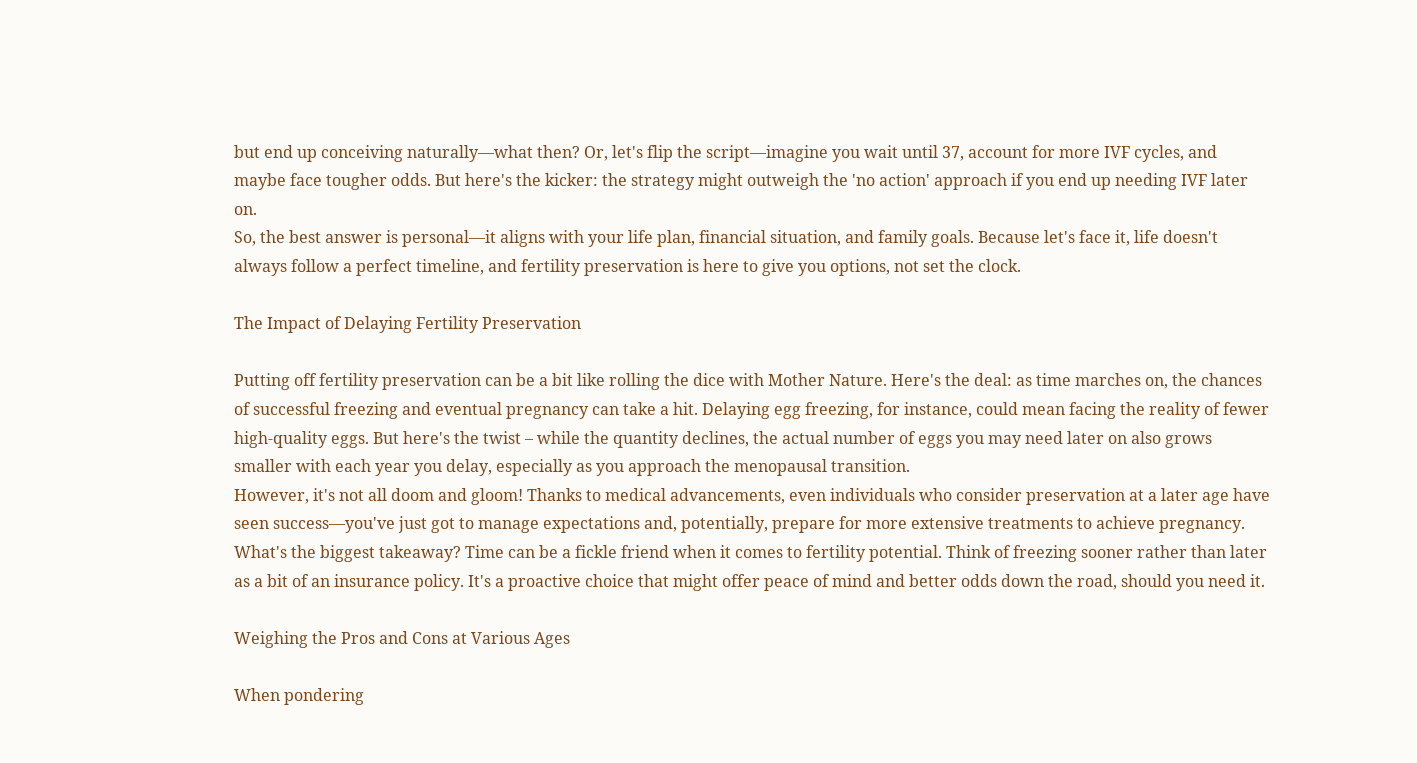but end up conceiving naturally—what then? Or, let's flip the script—imagine you wait until 37, account for more IVF cycles, and maybe face tougher odds. But here's the kicker: the strategy might outweigh the 'no action' approach if you end up needing IVF later on.
So, the best answer is personal—it aligns with your life plan, financial situation, and family goals. Because let's face it, life doesn't always follow a perfect timeline, and fertility preservation is here to give you options, not set the clock.

The Impact of Delaying Fertility Preservation

Putting off fertility preservation can be a bit like rolling the dice with Mother Nature. Here's the deal: as time marches on, the chances of successful freezing and eventual pregnancy can take a hit. Delaying egg freezing, for instance, could mean facing the reality of fewer high-quality eggs. But here's the twist – while the quantity declines, the actual number of eggs you may need later on also grows smaller with each year you delay, especially as you approach the menopausal transition.
However, it's not all doom and gloom! Thanks to medical advancements, even individuals who consider preservation at a later age have seen success—you've just got to manage expectations and, potentially, prepare for more extensive treatments to achieve pregnancy.
What's the biggest takeaway? Time can be a fickle friend when it comes to fertility potential. Think of freezing sooner rather than later as a bit of an insurance policy. It's a proactive choice that might offer peace of mind and better odds down the road, should you need it.

Weighing the Pros and Cons at Various Ages

When pondering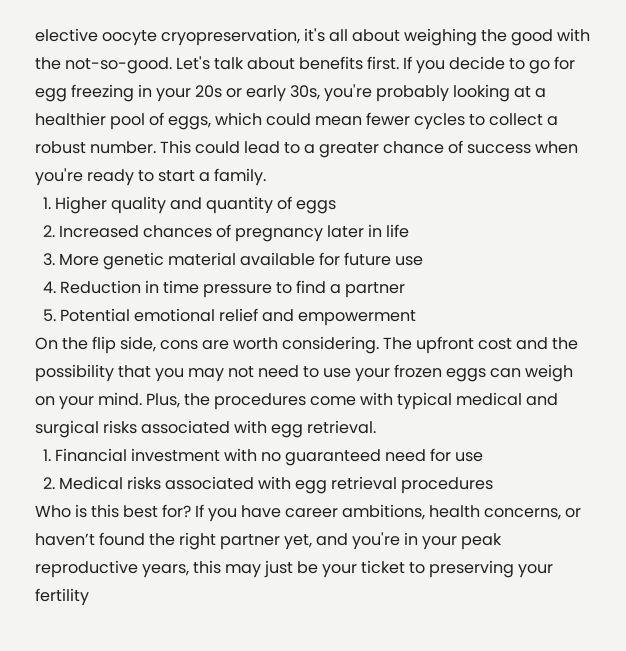elective oocyte cryopreservation, it's all about weighing the good with the not-so-good. Let's talk about benefits first. If you decide to go for egg freezing in your 20s or early 30s, you're probably looking at a healthier pool of eggs, which could mean fewer cycles to collect a robust number. This could lead to a greater chance of success when you're ready to start a family.
  1. Higher quality and quantity of eggs
  2. Increased chances of pregnancy later in life
  3. More genetic material available for future use
  4. Reduction in time pressure to find a partner
  5. Potential emotional relief and empowerment
On the flip side, cons are worth considering. The upfront cost and the possibility that you may not need to use your frozen eggs can weigh on your mind. Plus, the procedures come with typical medical and surgical risks associated with egg retrieval.
  1. Financial investment with no guaranteed need for use
  2. Medical risks associated with egg retrieval procedures
Who is this best for? If you have career ambitions, health concerns, or haven’t found the right partner yet, and you're in your peak reproductive years, this may just be your ticket to preserving your fertility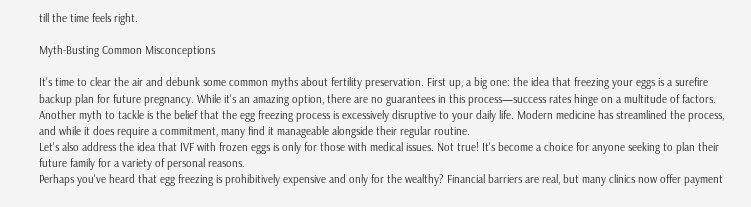till the time feels right.

Myth-Busting Common Misconceptions

It's time to clear the air and debunk some common myths about fertility preservation. First up, a big one: the idea that freezing your eggs is a surefire backup plan for future pregnancy. While it's an amazing option, there are no guarantees in this process—success rates hinge on a multitude of factors.
Another myth to tackle is the belief that the egg freezing process is excessively disruptive to your daily life. Modern medicine has streamlined the process, and while it does require a commitment, many find it manageable alongside their regular routine.
Let's also address the idea that IVF with frozen eggs is only for those with medical issues. Not true! It's become a choice for anyone seeking to plan their future family for a variety of personal reasons.
Perhaps you've heard that egg freezing is prohibitively expensive and only for the wealthy? Financial barriers are real, but many clinics now offer payment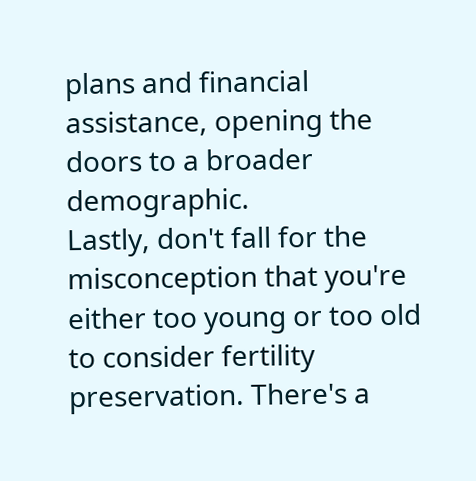plans and financial assistance, opening the doors to a broader demographic.
Lastly, don't fall for the misconception that you're either too young or too old to consider fertility preservation. There's a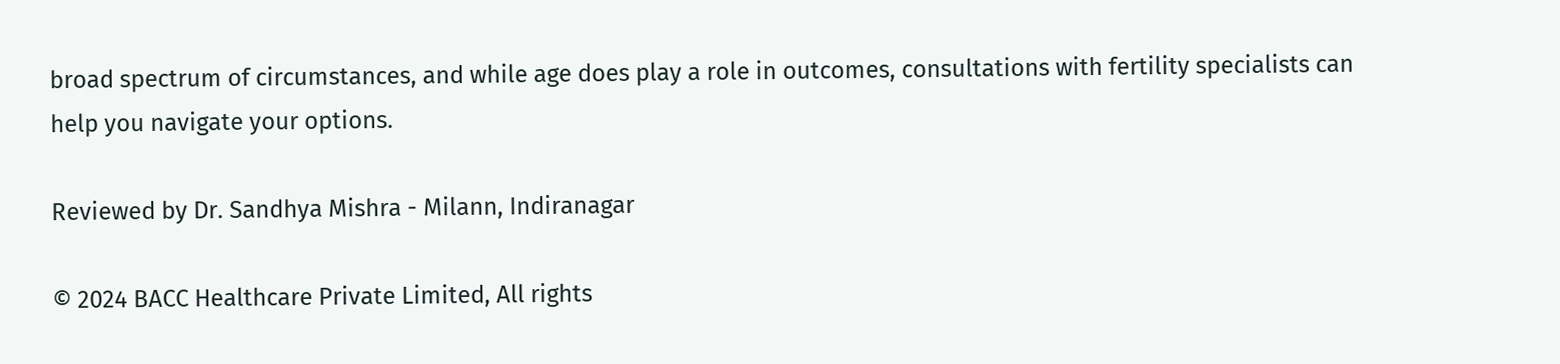broad spectrum of circumstances, and while age does play a role in outcomes, consultations with fertility specialists can help you navigate your options.

Reviewed by Dr. Sandhya Mishra - Milann, Indiranagar

© 2024 BACC Healthcare Private Limited, All rights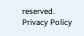reserved.
Privacy Policy